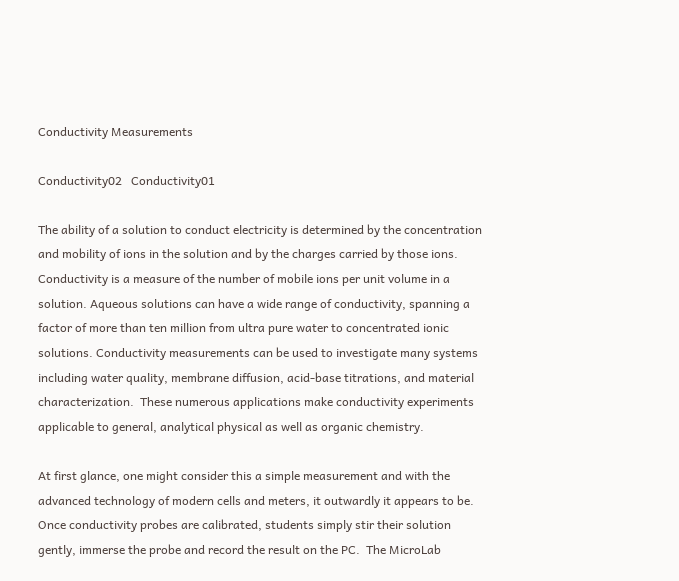Conductivity Measurements

Conductivity02   Conductivity01

The ability of a solution to conduct electricity is determined by the concentration and mobility of ions in the solution and by the charges carried by those ions. Conductivity is a measure of the number of mobile ions per unit volume in a solution. Aqueous solutions can have a wide range of conductivity, spanning a factor of more than ten million from ultra pure water to concentrated ionic solutions. Conductivity measurements can be used to investigate many systems including water quality, membrane diffusion, acid-base titrations, and material characterization.  These numerous applications make conductivity experiments applicable to general, analytical physical as well as organic chemistry.

At first glance, one might consider this a simple measurement and with the advanced technology of modern cells and meters, it outwardly it appears to be.  Once conductivity probes are calibrated, students simply stir their solution gently, immerse the probe and record the result on the PC.  The MicroLab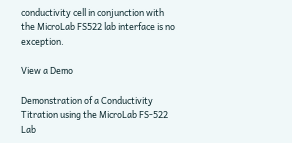conductivity cell in conjunction with the MicroLab FS522 lab interface is no exception.

View a Demo

Demonstration of a Conductivity Titration using the MicroLab FS-522 Lab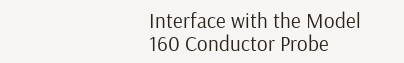Interface with the Model 160 Conductor Probe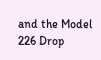and the Model 226 Drop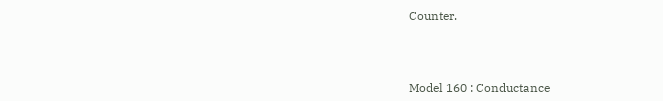Counter.



Model 160 : Conductance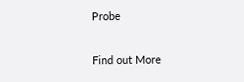Probe

Find out More